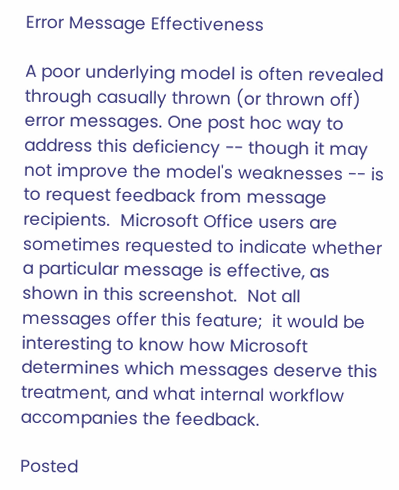Error Message Effectiveness

A poor underlying model is often revealed through casually thrown (or thrown off) error messages. One post hoc way to address this deficiency -- though it may not improve the model's weaknesses -- is to request feedback from message recipients.  Microsoft Office users are sometimes requested to indicate whether a particular message is effective, as shown in this screenshot.  Not all messages offer this feature;  it would be interesting to know how Microsoft determines which messages deserve this treatment, and what internal workflow accompanies the feedback.

Posted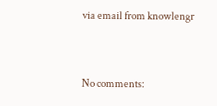via email from knowlengr


No comments: